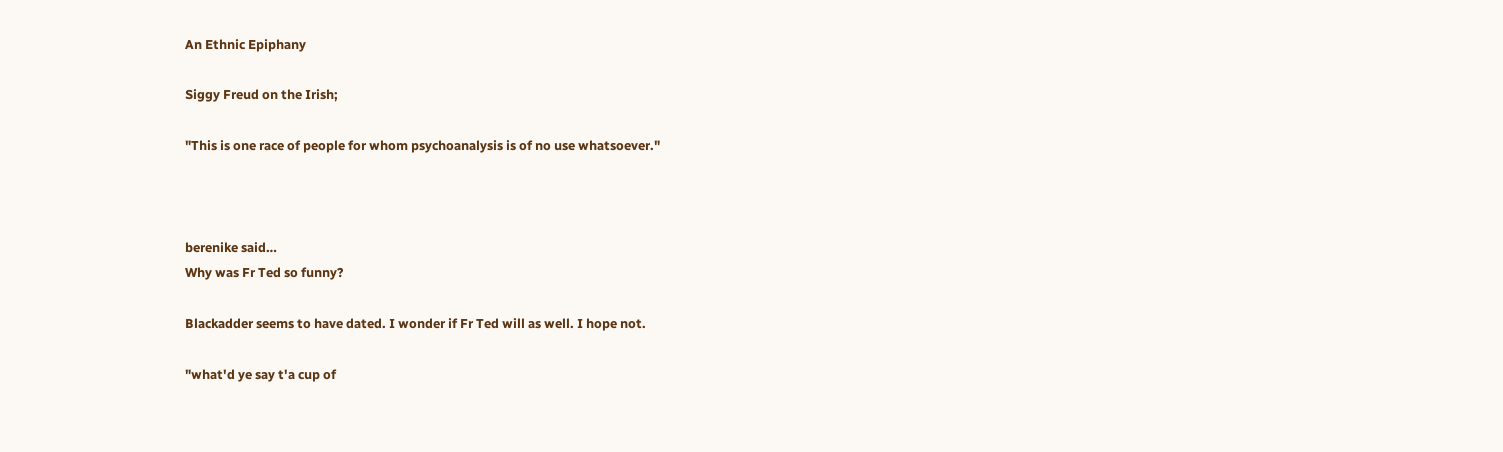An Ethnic Epiphany

Siggy Freud on the Irish;

"This is one race of people for whom psychoanalysis is of no use whatsoever."



berenike said…
Why was Fr Ted so funny?

Blackadder seems to have dated. I wonder if Fr Ted will as well. I hope not.

"what'd ye say t'a cup of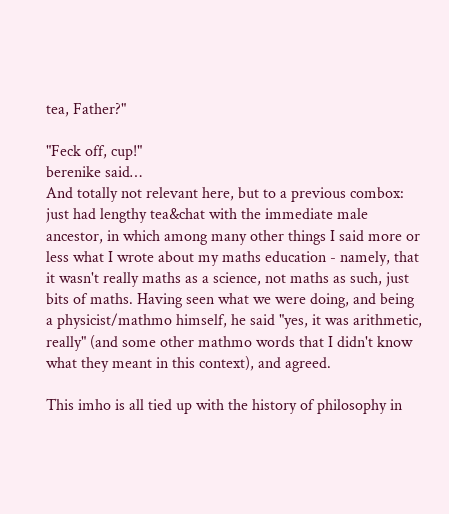tea, Father?"

"Feck off, cup!"
berenike said…
And totally not relevant here, but to a previous combox: just had lengthy tea&chat with the immediate male ancestor, in which among many other things I said more or less what I wrote about my maths education - namely, that it wasn't really maths as a science, not maths as such, just bits of maths. Having seen what we were doing, and being a physicist/mathmo himself, he said "yes, it was arithmetic, really" (and some other mathmo words that I didn't know what they meant in this context), and agreed.

This imho is all tied up with the history of philosophy in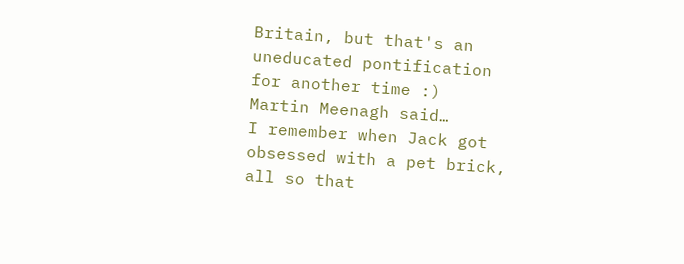Britain, but that's an uneducated pontification for another time :)
Martin Meenagh said…
I remember when Jack got obsessed with a pet brick, all so that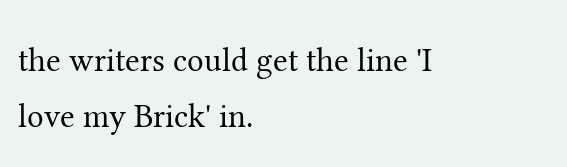the writers could get the line 'I love my Brick' in.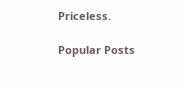Priceless.

Popular Posts